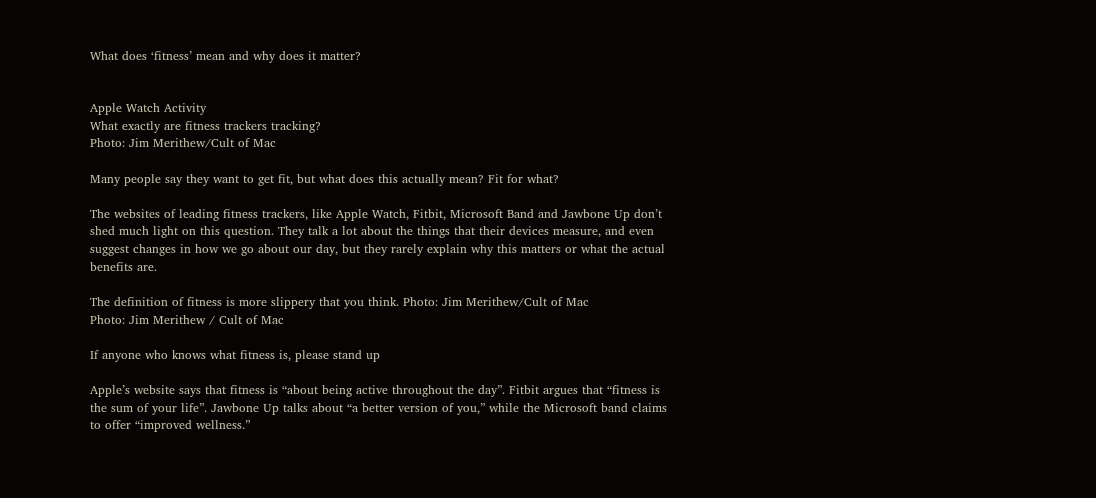What does ‘fitness’ mean and why does it matter?


Apple Watch Activity
What exactly are fitness trackers tracking?
Photo: Jim Merithew/Cult of Mac

Many people say they want to get fit, but what does this actually mean? Fit for what?

The websites of leading fitness trackers, like Apple Watch, Fitbit, Microsoft Band and Jawbone Up don’t shed much light on this question. They talk a lot about the things that their devices measure, and even suggest changes in how we go about our day, but they rarely explain why this matters or what the actual benefits are.

The definition of fitness is more slippery that you think. Photo: Jim Merithew/Cult of Mac
Photo: Jim Merithew / Cult of Mac

If anyone who knows what fitness is, please stand up

Apple’s website says that fitness is “about being active throughout the day”. Fitbit argues that “fitness is the sum of your life”. Jawbone Up talks about “a better version of you,” while the Microsoft band claims to offer “improved wellness.”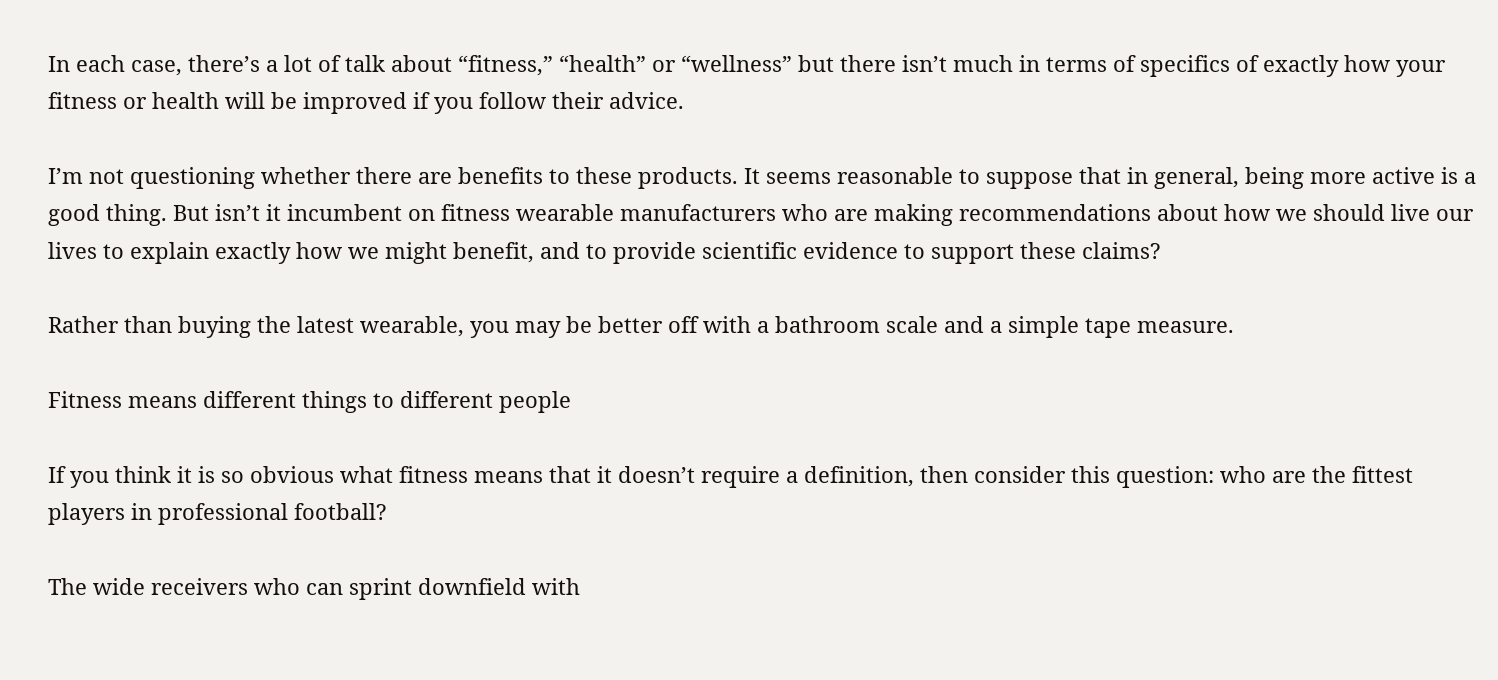In each case, there’s a lot of talk about “fitness,” “health” or “wellness” but there isn’t much in terms of specifics of exactly how your fitness or health will be improved if you follow their advice.

I’m not questioning whether there are benefits to these products. It seems reasonable to suppose that in general, being more active is a good thing. But isn’t it incumbent on fitness wearable manufacturers who are making recommendations about how we should live our lives to explain exactly how we might benefit, and to provide scientific evidence to support these claims?

Rather than buying the latest wearable, you may be better off with a bathroom scale and a simple tape measure.

Fitness means different things to different people

If you think it is so obvious what fitness means that it doesn’t require a definition, then consider this question: who are the fittest players in professional football?

The wide receivers who can sprint downfield with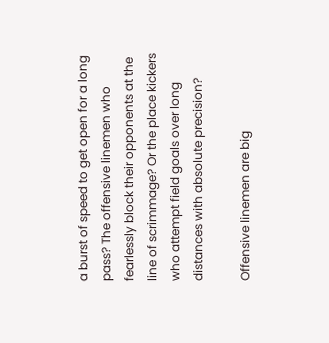a burst of speed to get open for a long pass? The offensive linemen who fearlessly block their opponents at the line of scrimmage? Or the place kickers who attempt field goals over long distances with absolute precision?

Offensive linemen are big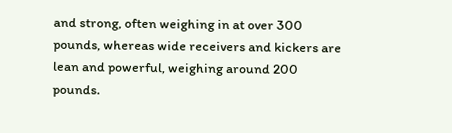and strong, often weighing in at over 300 pounds, whereas wide receivers and kickers are lean and powerful, weighing around 200 pounds.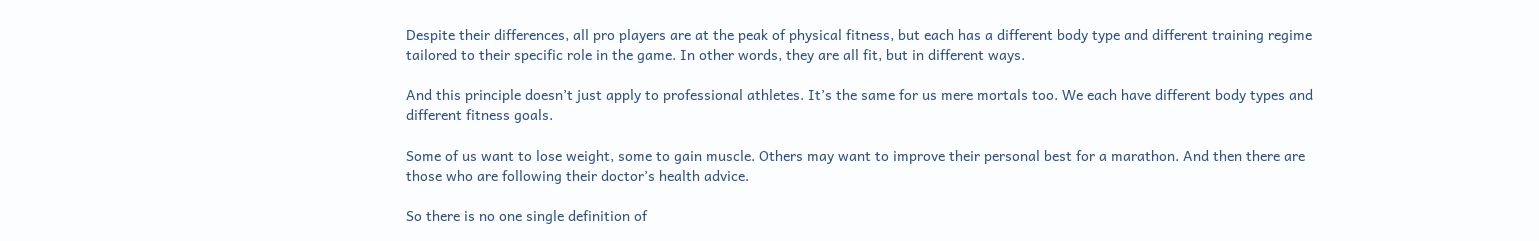Despite their differences, all pro players are at the peak of physical fitness, but each has a different body type and different training regime tailored to their specific role in the game. In other words, they are all fit, but in different ways.

And this principle doesn’t just apply to professional athletes. It’s the same for us mere mortals too. We each have different body types and different fitness goals.

Some of us want to lose weight, some to gain muscle. Others may want to improve their personal best for a marathon. And then there are those who are following their doctor’s health advice.

So there is no one single definition of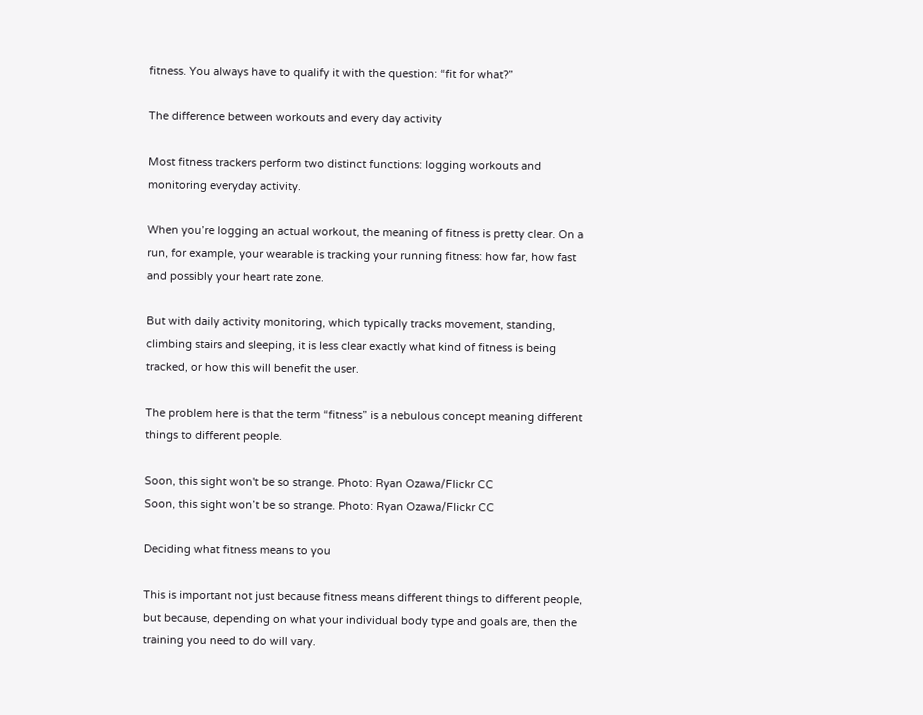fitness. You always have to qualify it with the question: “fit for what?”

The difference between workouts and every day activity

Most fitness trackers perform two distinct functions: logging workouts and monitoring everyday activity.

When you’re logging an actual workout, the meaning of fitness is pretty clear. On a run, for example, your wearable is tracking your running fitness: how far, how fast and possibly your heart rate zone.

But with daily activity monitoring, which typically tracks movement, standing, climbing stairs and sleeping, it is less clear exactly what kind of fitness is being tracked, or how this will benefit the user.

The problem here is that the term “fitness” is a nebulous concept meaning different things to different people.

Soon, this sight won't be so strange. Photo: Ryan Ozawa/Flickr CC
Soon, this sight won’t be so strange. Photo: Ryan Ozawa/Flickr CC

Deciding what fitness means to you

This is important not just because fitness means different things to different people, but because, depending on what your individual body type and goals are, then the training you need to do will vary.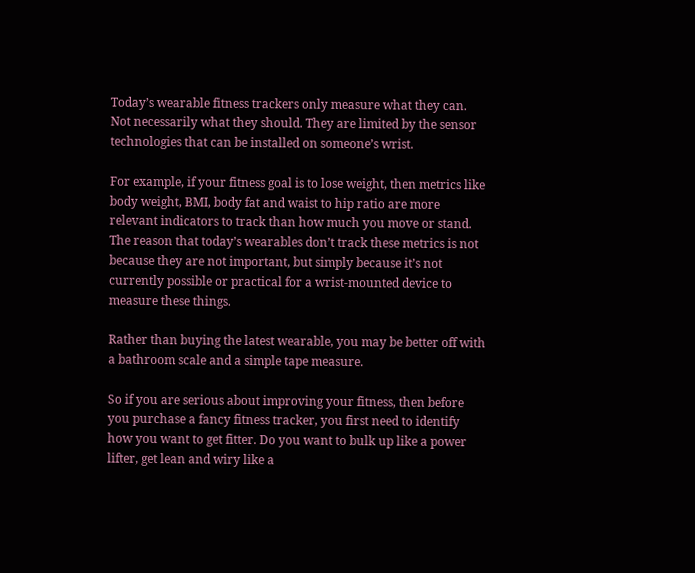Today’s wearable fitness trackers only measure what they can. Not necessarily what they should. They are limited by the sensor technologies that can be installed on someone’s wrist.

For example, if your fitness goal is to lose weight, then metrics like body weight, BMI, body fat and waist to hip ratio are more relevant indicators to track than how much you move or stand. The reason that today’s wearables don’t track these metrics is not because they are not important, but simply because it’s not currently possible or practical for a wrist-mounted device to measure these things.

Rather than buying the latest wearable, you may be better off with a bathroom scale and a simple tape measure.

So if you are serious about improving your fitness, then before you purchase a fancy fitness tracker, you first need to identify how you want to get fitter. Do you want to bulk up like a power lifter, get lean and wiry like a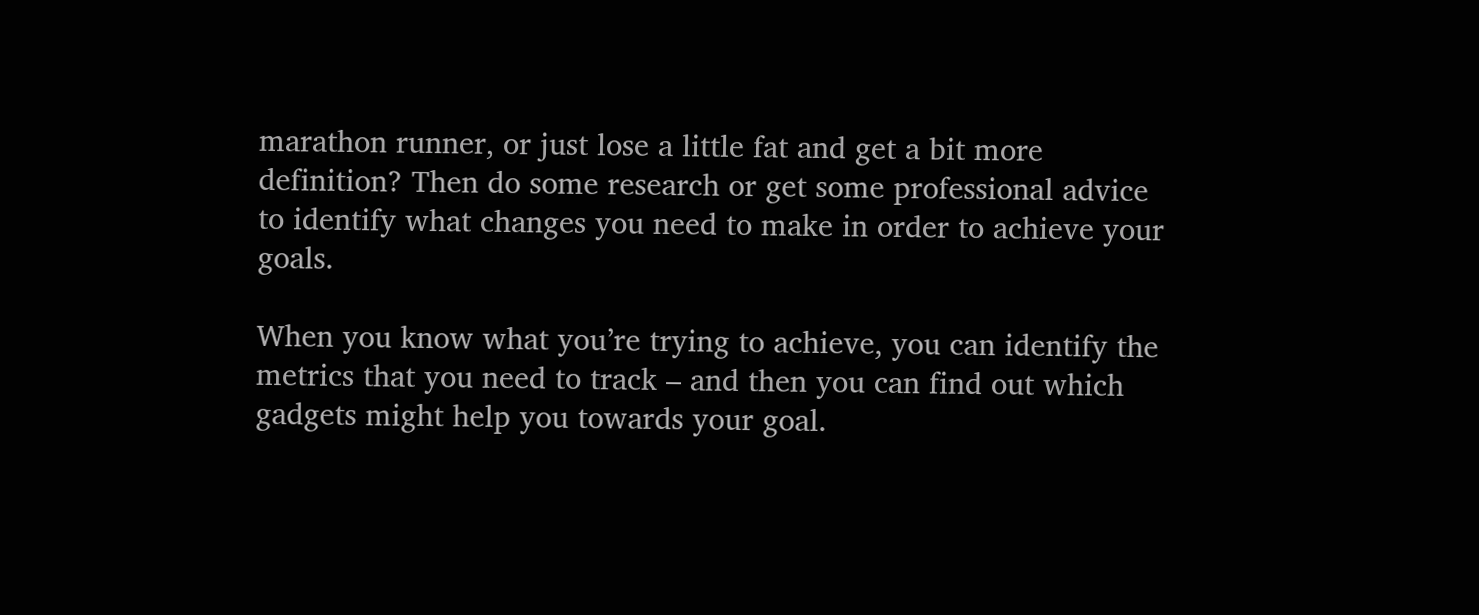marathon runner, or just lose a little fat and get a bit more definition? Then do some research or get some professional advice to identify what changes you need to make in order to achieve your goals.

When you know what you’re trying to achieve, you can identify the metrics that you need to track – and then you can find out which gadgets might help you towards your goal.